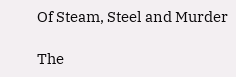Of Steam, Steel and Murder

The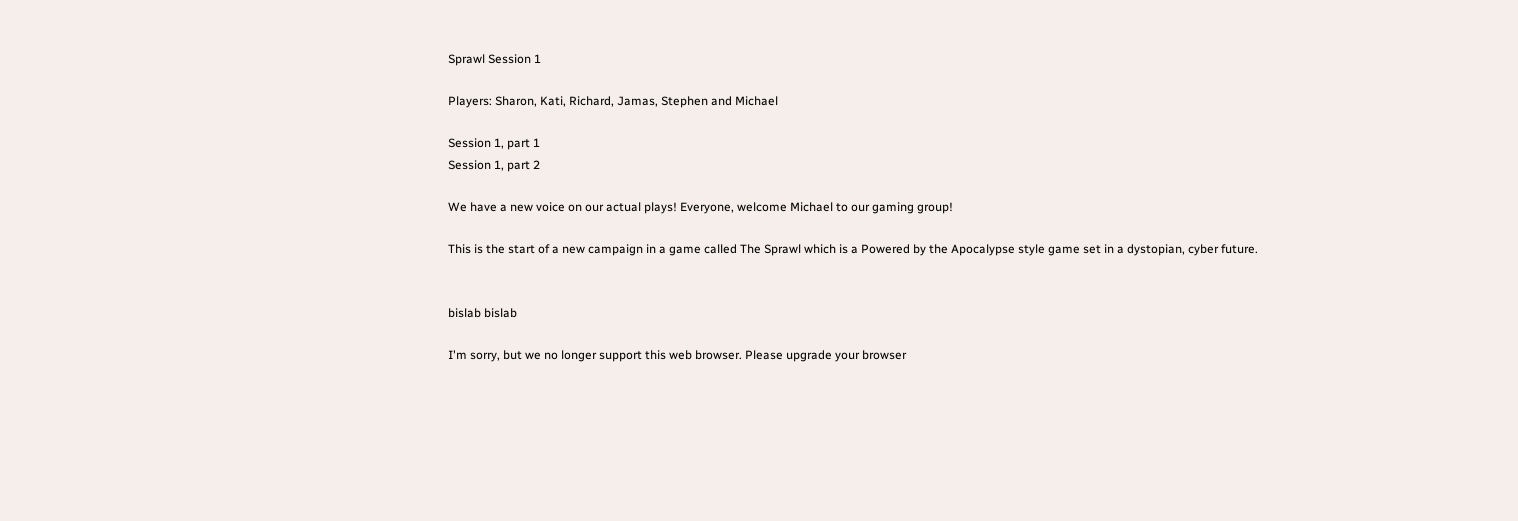Sprawl Session 1

Players: Sharon, Kati, Richard, Jamas, Stephen and Michael

Session 1, part 1
Session 1, part 2

We have a new voice on our actual plays! Everyone, welcome Michael to our gaming group!

This is the start of a new campaign in a game called The Sprawl which is a Powered by the Apocalypse style game set in a dystopian, cyber future.


bislab bislab

I'm sorry, but we no longer support this web browser. Please upgrade your browser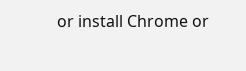or install Chrome or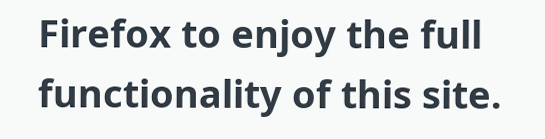Firefox to enjoy the full functionality of this site.